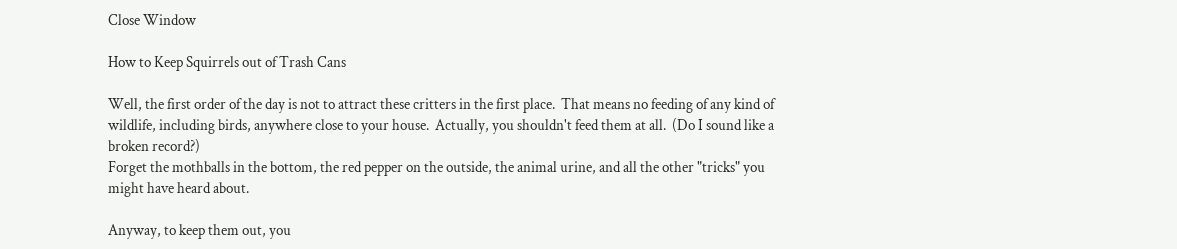Close Window

How to Keep Squirrels out of Trash Cans

Well, the first order of the day is not to attract these critters in the first place.  That means no feeding of any kind of wildlife, including birds, anywhere close to your house.  Actually, you shouldn't feed them at all.  (Do I sound like a broken record?)
Forget the mothballs in the bottom, the red pepper on the outside, the animal urine, and all the other "tricks" you might have heard about.

Anyway, to keep them out, you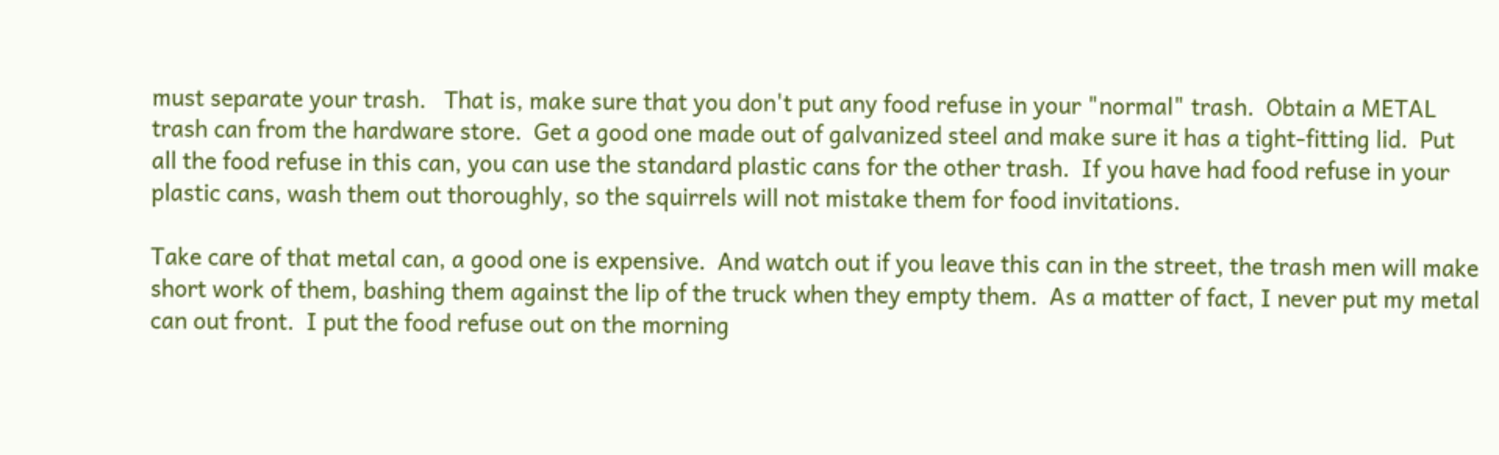must separate your trash.   That is, make sure that you don't put any food refuse in your "normal" trash.  Obtain a METAL trash can from the hardware store.  Get a good one made out of galvanized steel and make sure it has a tight-fitting lid.  Put all the food refuse in this can, you can use the standard plastic cans for the other trash.  If you have had food refuse in your plastic cans, wash them out thoroughly, so the squirrels will not mistake them for food invitations.

Take care of that metal can, a good one is expensive.  And watch out if you leave this can in the street, the trash men will make short work of them, bashing them against the lip of the truck when they empty them.  As a matter of fact, I never put my metal can out front.  I put the food refuse out on the morning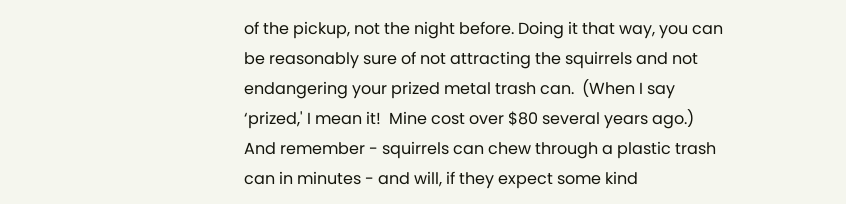of the pickup, not the night before. Doing it that way, you can be reasonably sure of not attracting the squirrels and not endangering your prized metal trash can.  (When I say ‘prized,' I mean it!  Mine cost over $80 several years ago.)  And remember - squirrels can chew through a plastic trash can in minutes - and will, if they expect some kind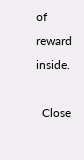of reward inside.

  Close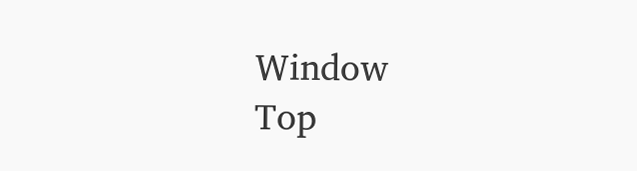Window                                                                                                     Top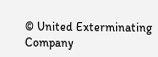© United Exterminating Company